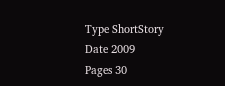Type ShortStory
Date 2009
Pages 30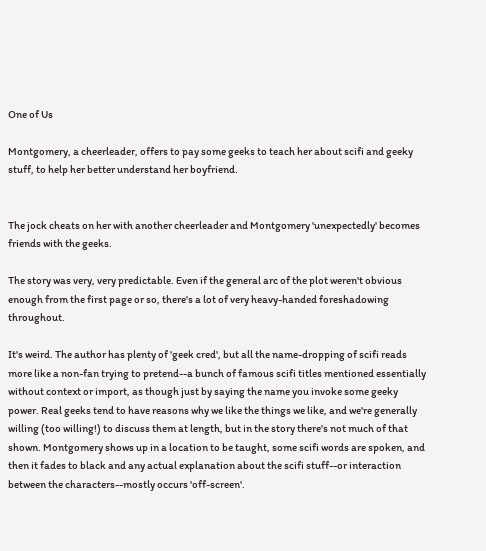One of Us

Montgomery, a cheerleader, offers to pay some geeks to teach her about scifi and geeky stuff, to help her better understand her boyfriend.


The jock cheats on her with another cheerleader and Montgomery 'unexpectedly' becomes friends with the geeks.

The story was very, very predictable. Even if the general arc of the plot weren't obvious enough from the first page or so, there's a lot of very heavy-handed foreshadowing throughout.

It's weird. The author has plenty of 'geek cred', but all the name-dropping of scifi reads more like a non-fan trying to pretend--a bunch of famous scifi titles mentioned essentially without context or import, as though just by saying the name you invoke some geeky power. Real geeks tend to have reasons why we like the things we like, and we're generally willing (too willing!) to discuss them at length, but in the story there's not much of that shown. Montgomery shows up in a location to be taught, some scifi words are spoken, and then it fades to black and any actual explanation about the scifi stuff--or interaction between the characters--mostly occurs 'off-screen'.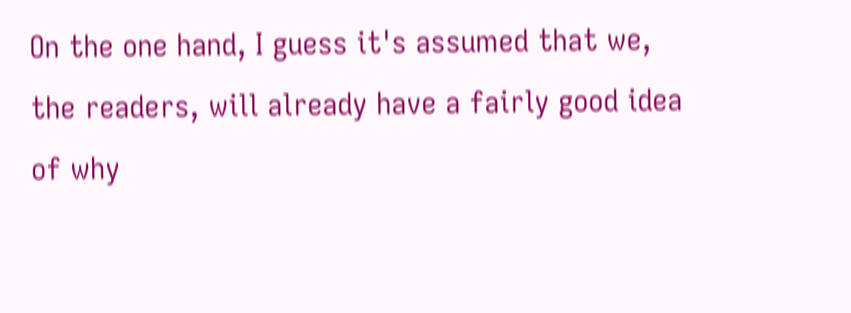On the one hand, I guess it's assumed that we, the readers, will already have a fairly good idea of why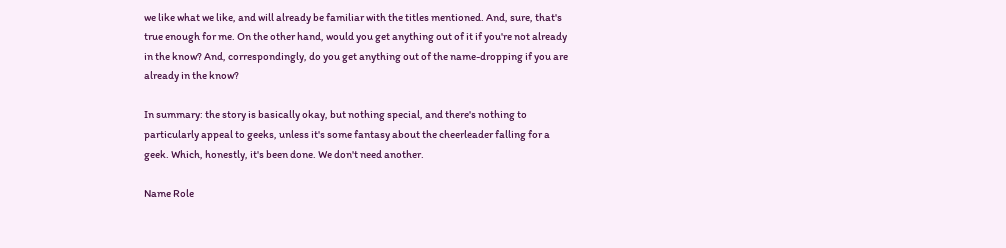we like what we like, and will already be familiar with the titles mentioned. And, sure, that's true enough for me. On the other hand, would you get anything out of it if you're not already in the know? And, correspondingly, do you get anything out of the name-dropping if you are already in the know?

In summary: the story is basically okay, but nothing special, and there's nothing to particularly appeal to geeks, unless it's some fantasy about the cheerleader falling for a geek. Which, honestly, it's been done. We don't need another.

Name Role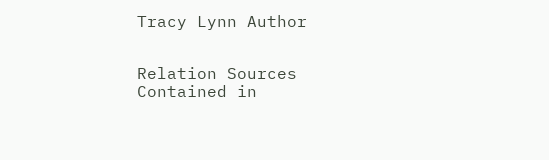Tracy Lynn Author


Relation Sources
Contained in